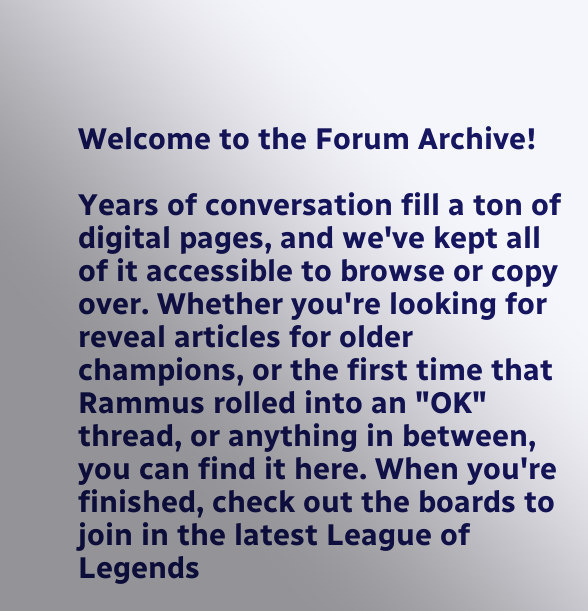Welcome to the Forum Archive!

Years of conversation fill a ton of digital pages, and we've kept all of it accessible to browse or copy over. Whether you're looking for reveal articles for older champions, or the first time that Rammus rolled into an "OK" thread, or anything in between, you can find it here. When you're finished, check out the boards to join in the latest League of Legends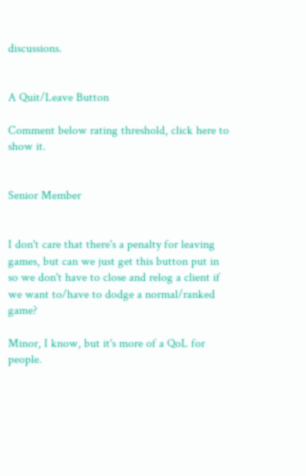discussions.


A Quit/Leave Button

Comment below rating threshold, click here to show it.


Senior Member


I don't care that there's a penalty for leaving games, but can we just get this button put in so we don't have to close and relog a client if we want to/have to dodge a normal/ranked game?

Minor, I know, but it's more of a QoL for people.